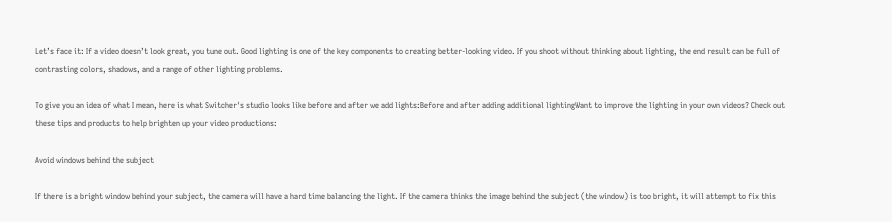Let’s face it: If a video doesn’t look great, you tune out. Good lighting is one of the key components to creating better-looking video. If you shoot without thinking about lighting, the end result can be full of contrasting colors, shadows, and a range of other lighting problems.

To give you an idea of what I mean, here is what Switcher's studio looks like before and after we add lights:Before and after adding additional lightingWant to improve the lighting in your own videos? Check out these tips and products to help brighten up your video productions:

Avoid windows behind the subject

If there is a bright window behind your subject, the camera will have a hard time balancing the light. If the camera thinks the image behind the subject (the window) is too bright, it will attempt to fix this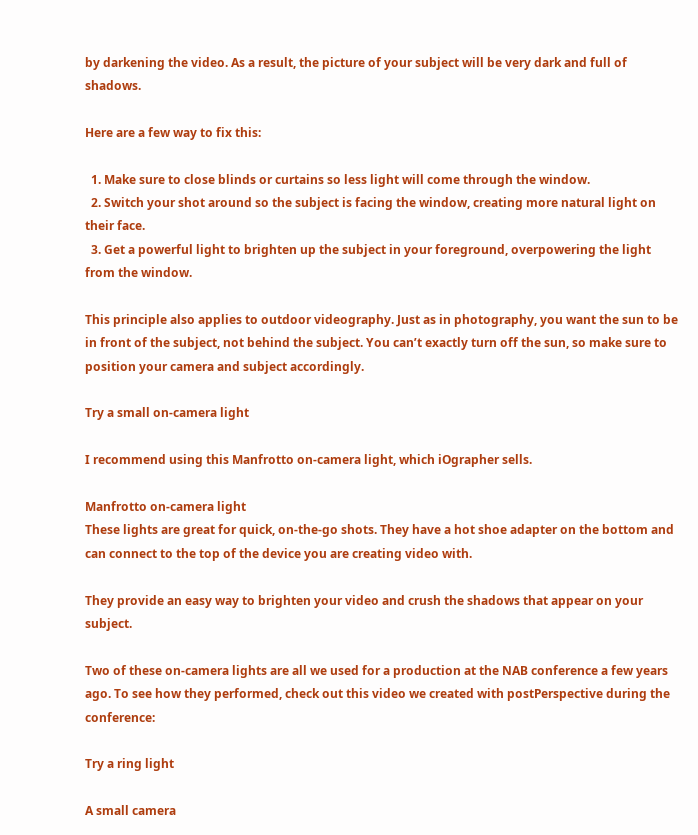by darkening the video. As a result, the picture of your subject will be very dark and full of shadows.

Here are a few way to fix this:

  1. Make sure to close blinds or curtains so less light will come through the window.
  2. Switch your shot around so the subject is facing the window, creating more natural light on their face.
  3. Get a powerful light to brighten up the subject in your foreground, overpowering the light from the window.

This principle also applies to outdoor videography. Just as in photography, you want the sun to be in front of the subject, not behind the subject. You can’t exactly turn off the sun, so make sure to position your camera and subject accordingly.

Try a small on-camera light

I recommend using this Manfrotto on-camera light, which iOgrapher sells.

Manfrotto on-camera light
These lights are great for quick, on-the-go shots. They have a hot shoe adapter on the bottom and can connect to the top of the device you are creating video with.

They provide an easy way to brighten your video and crush the shadows that appear on your subject.

Two of these on-camera lights are all we used for a production at the NAB conference a few years ago. To see how they performed, check out this video we created with postPerspective during the conference:

Try a ring light

A small camera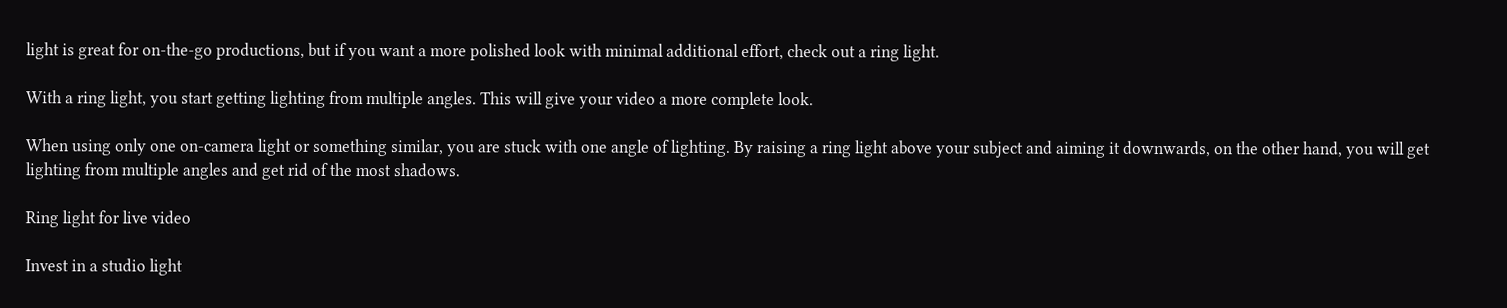light is great for on-the-go productions, but if you want a more polished look with minimal additional effort, check out a ring light.

With a ring light, you start getting lighting from multiple angles. This will give your video a more complete look.

When using only one on-camera light or something similar, you are stuck with one angle of lighting. By raising a ring light above your subject and aiming it downwards, on the other hand, you will get lighting from multiple angles and get rid of the most shadows.

Ring light for live video

Invest in a studio light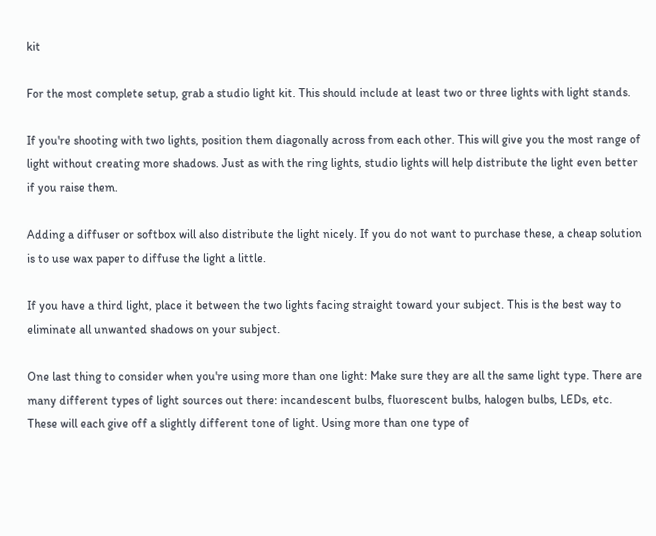kit

For the most complete setup, grab a studio light kit. This should include at least two or three lights with light stands.

If you're shooting with two lights, position them diagonally across from each other. This will give you the most range of light without creating more shadows. Just as with the ring lights, studio lights will help distribute the light even better if you raise them.

Adding a diffuser or softbox will also distribute the light nicely. If you do not want to purchase these, a cheap solution is to use wax paper to diffuse the light a little.

If you have a third light, place it between the two lights facing straight toward your subject. This is the best way to eliminate all unwanted shadows on your subject.

One last thing to consider when you're using more than one light: Make sure they are all the same light type. There are many different types of light sources out there: incandescent bulbs, fluorescent bulbs, halogen bulbs, LEDs, etc. These will each give off a slightly different tone of light. Using more than one type of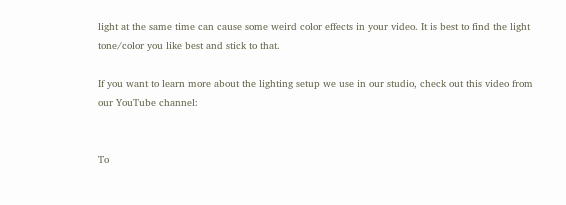light at the same time can cause some weird color effects in your video. It is best to find the light tone/color you like best and stick to that.

If you want to learn more about the lighting setup we use in our studio, check out this video from our YouTube channel:


To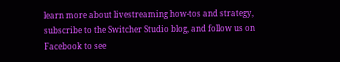learn more about livestreaming how-tos and strategy, subscribe to the Switcher Studio blog, and follow us on Facebook to see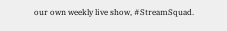our own weekly live show, #StreamSquad.